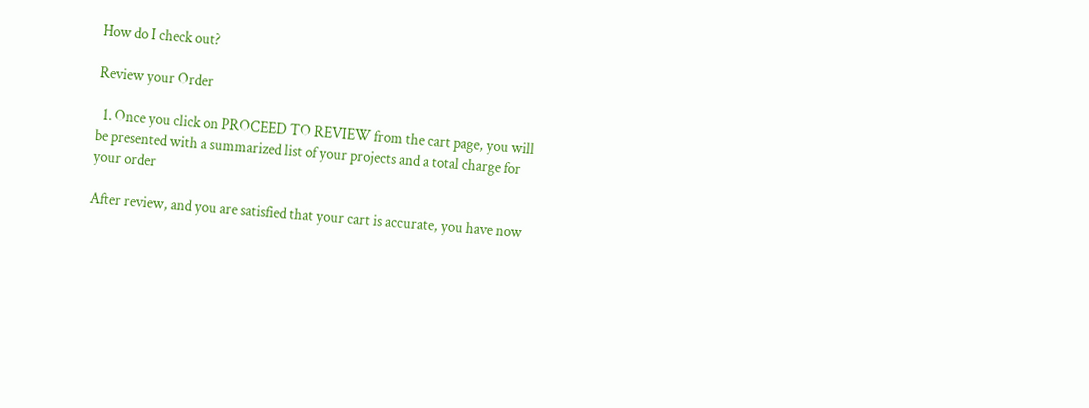How do I check out?

Review your Order

  1. Once you click on PROCEED TO REVIEW from the cart page, you will be presented with a summarized list of your projects and a total charge for your order

After review, and you are satisfied that your cart is accurate, you have now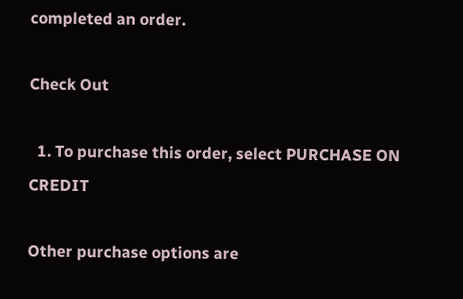completed an order.

Check Out

  1. To purchase this order, select PURCHASE ON CREDIT

Other purchase options are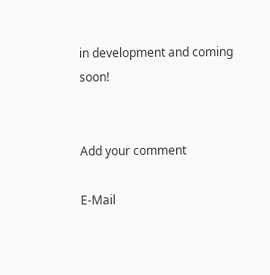in development and coming soon!


Add your comment

E-Mail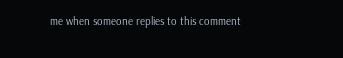me when someone replies to this comment